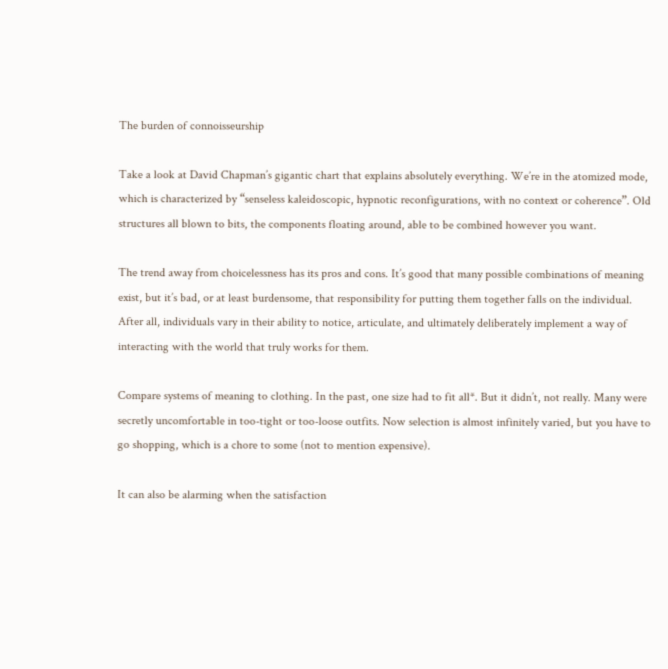The burden of connoisseurship

Take a look at David Chapman’s gigantic chart that explains absolutely everything. We’re in the atomized mode, which is characterized by “senseless kaleidoscopic, hypnotic reconfigurations, with no context or coherence”. Old structures all blown to bits, the components floating around, able to be combined however you want.

The trend away from choicelessness has its pros and cons. It’s good that many possible combinations of meaning exist, but it’s bad, or at least burdensome, that responsibility for putting them together falls on the individual. After all, individuals vary in their ability to notice, articulate, and ultimately deliberately implement a way of interacting with the world that truly works for them.

Compare systems of meaning to clothing. In the past, one size had to fit all*. But it didn’t, not really. Many were secretly uncomfortable in too-tight or too-loose outfits. Now selection is almost infinitely varied, but you have to go shopping, which is a chore to some (not to mention expensive).

It can also be alarming when the satisfaction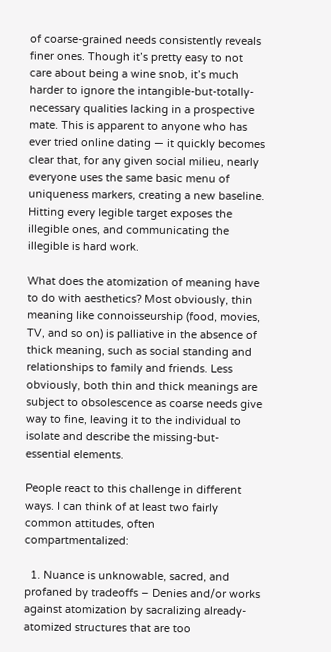of coarse-grained needs consistently reveals finer ones. Though it’s pretty easy to not care about being a wine snob, it’s much harder to ignore the intangible-but-totally-necessary qualities lacking in a prospective mate. This is apparent to anyone who has ever tried online dating — it quickly becomes clear that, for any given social milieu, nearly everyone uses the same basic menu of uniqueness markers, creating a new baseline. Hitting every legible target exposes the illegible ones, and communicating the illegible is hard work.

What does the atomization of meaning have to do with aesthetics? Most obviously, thin meaning like connoisseurship (food, movies, TV, and so on) is palliative in the absence of thick meaning, such as social standing and relationships to family and friends. Less obviously, both thin and thick meanings are subject to obsolescence as coarse needs give way to fine, leaving it to the individual to isolate and describe the missing-but-essential elements.

People react to this challenge in different ways. I can think of at least two fairly common attitudes, often compartmentalized:

  1. Nuance is unknowable, sacred, and profaned by tradeoffs – Denies and/or works against atomization by sacralizing already-atomized structures that are too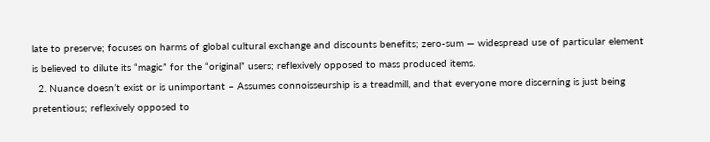late to preserve; focuses on harms of global cultural exchange and discounts benefits; zero-sum — widespread use of particular element is believed to dilute its “magic” for the “original” users; reflexively opposed to mass produced items.
  2. Nuance doesn’t exist or is unimportant – Assumes connoisseurship is a treadmill, and that everyone more discerning is just being pretentious; reflexively opposed to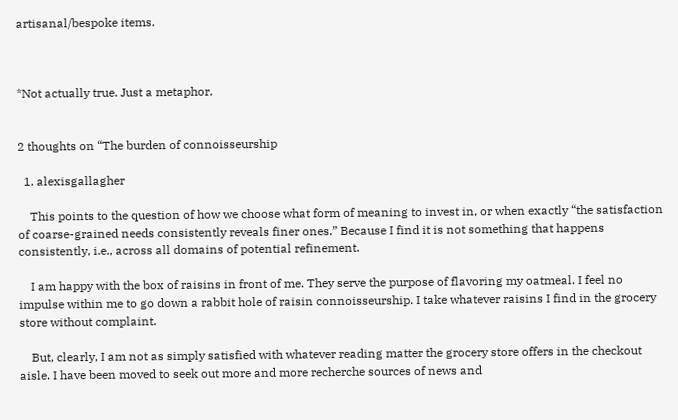artisanal/bespoke items.



*Not actually true. Just a metaphor.


2 thoughts on “The burden of connoisseurship

  1. alexisgallagher

    This points to the question of how we choose what form of meaning to invest in, or when exactly “the satisfaction of coarse-grained needs consistently reveals finer ones.” Because I find it is not something that happens consistently, i.e., across all domains of potential refinement.

    I am happy with the box of raisins in front of me. They serve the purpose of flavoring my oatmeal. I feel no impulse within me to go down a rabbit hole of raisin connoisseurship. I take whatever raisins I find in the grocery store without complaint.

    But, clearly, I am not as simply satisfied with whatever reading matter the grocery store offers in the checkout aisle. I have been moved to seek out more and more recherche sources of news and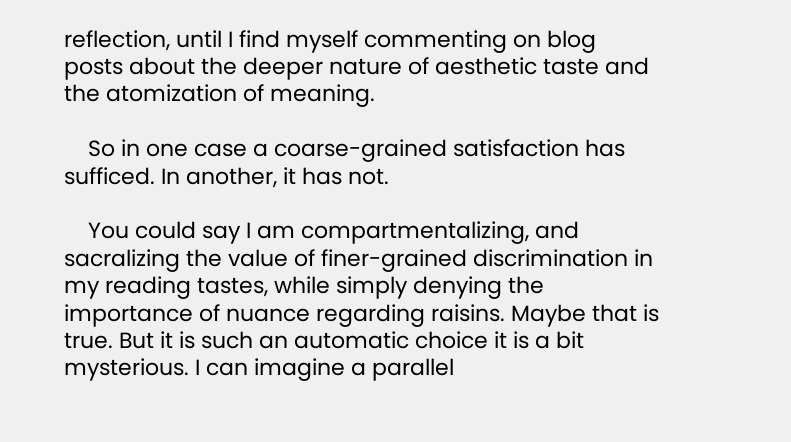reflection, until I find myself commenting on blog posts about the deeper nature of aesthetic taste and the atomization of meaning.

    So in one case a coarse-grained satisfaction has sufficed. In another, it has not.

    You could say I am compartmentalizing, and sacralizing the value of finer-grained discrimination in my reading tastes, while simply denying the importance of nuance regarding raisins. Maybe that is true. But it is such an automatic choice it is a bit mysterious. I can imagine a parallel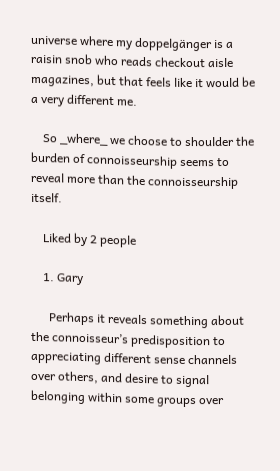universe where my doppelgänger is a raisin snob who reads checkout aisle magazines, but that feels like it would be a very different me.

    So _where_ we choose to shoulder the burden of connoisseurship seems to reveal more than the connoisseurship itself.

    Liked by 2 people

    1. Gary

      Perhaps it reveals something about the connoisseur’s predisposition to appreciating different sense channels over others, and desire to signal belonging within some groups over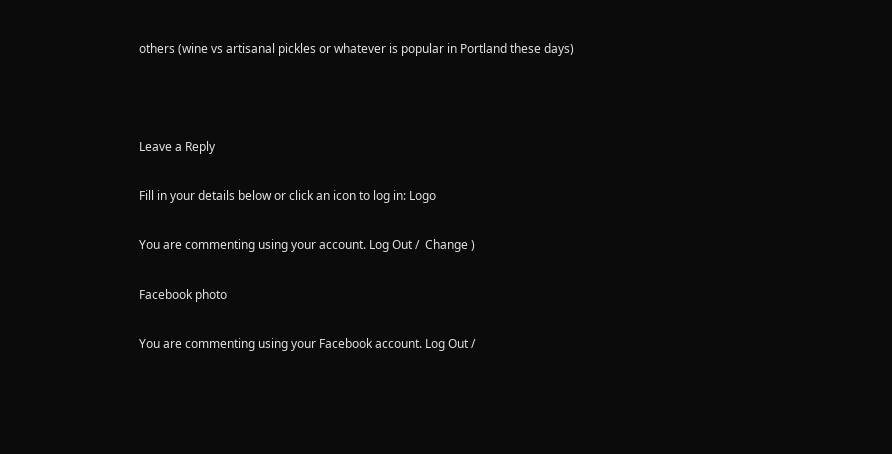others (wine vs artisanal pickles or whatever is popular in Portland these days)



Leave a Reply

Fill in your details below or click an icon to log in: Logo

You are commenting using your account. Log Out /  Change )

Facebook photo

You are commenting using your Facebook account. Log Out /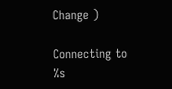Change )

Connecting to %s